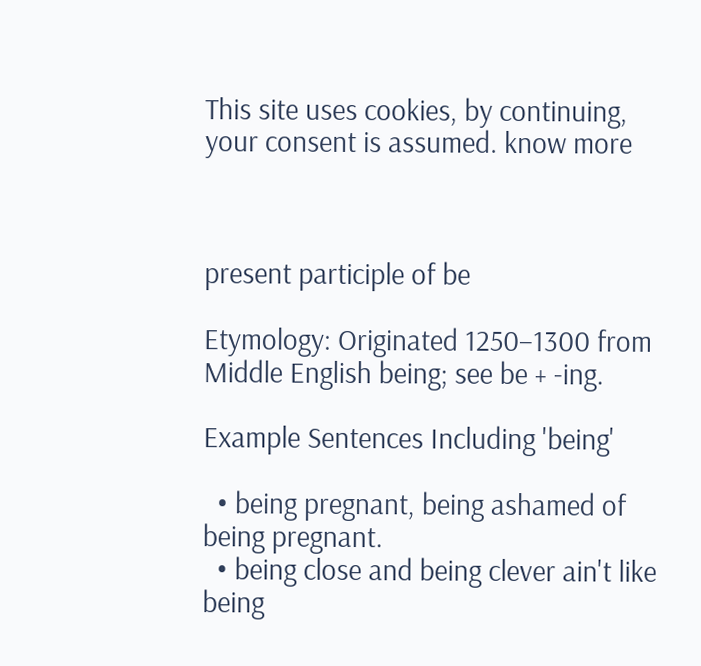This site uses cookies, by continuing, your consent is assumed. know more



present participle of be

Etymology: Originated 1250–1300 from Middle English being; see be + -ing.

Example Sentences Including 'being'

  • being pregnant, being ashamed of being pregnant.
  • being close and being clever ain't like being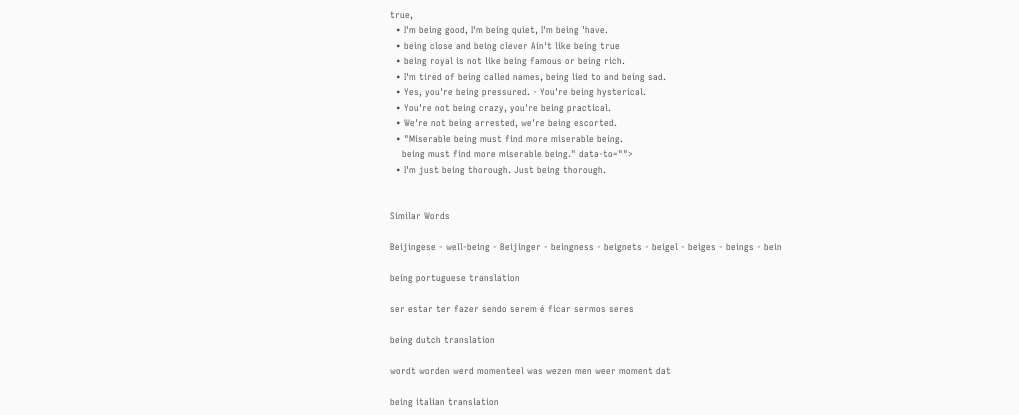true,
  • I'm being good, I'm being quiet, I'm being 'have.
  • being close and being clever Ain't like being true
  • being royal is not like being famous or being rich.
  • I'm tired of being called names, being lied to and being sad.
  • Yes, you're being pressured. - You're being hysterical.
  • You're not being crazy, you're being practical.
  • We're not being arrested, we're being escorted.
  • "Miserable being must find more miserable being.
    being must find more miserable being." data-to="">
  • I'm just being thorough. Just being thorough.


Similar Words

Beijingese - well-being - Beijinger - beingness - beignets - beigel - beiges - beings - bein

being portuguese translation

ser estar ter fazer sendo serem é ficar sermos seres

being dutch translation

wordt worden werd momenteel was wezen men weer moment dat

being italian translation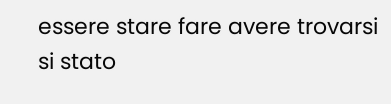essere stare fare avere trovarsi si stato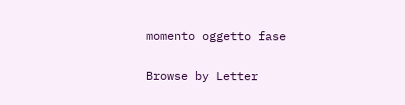momento oggetto fase

Browse by Letter